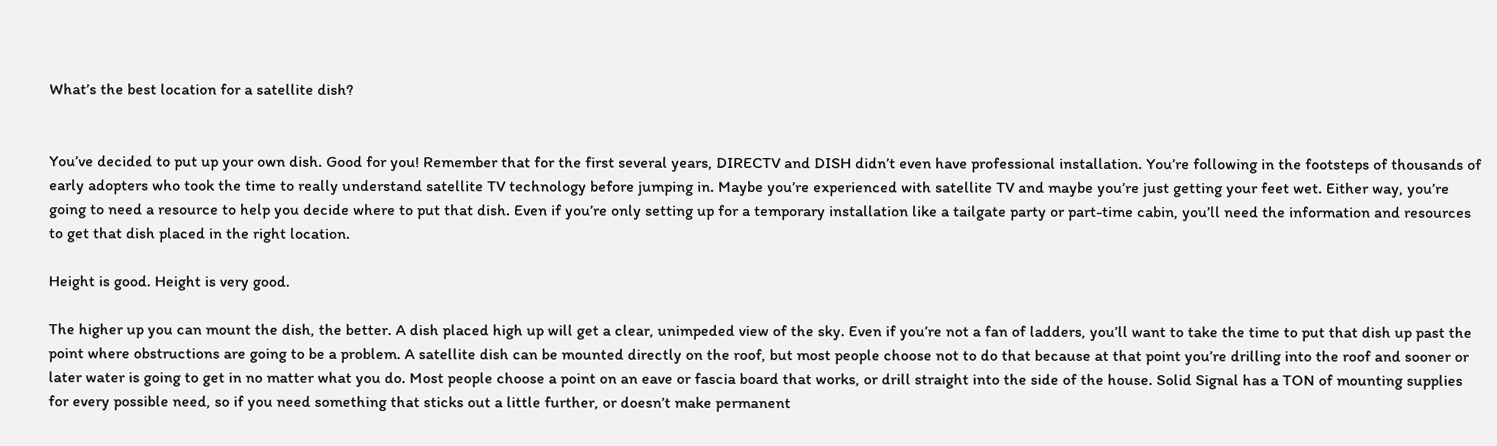What’s the best location for a satellite dish?


You’ve decided to put up your own dish. Good for you! Remember that for the first several years, DIRECTV and DISH didn’t even have professional installation. You’re following in the footsteps of thousands of early adopters who took the time to really understand satellite TV technology before jumping in. Maybe you’re experienced with satellite TV and maybe you’re just getting your feet wet. Either way, you’re going to need a resource to help you decide where to put that dish. Even if you’re only setting up for a temporary installation like a tailgate party or part-time cabin, you’ll need the information and resources to get that dish placed in the right location.

Height is good. Height is very good.

The higher up you can mount the dish, the better. A dish placed high up will get a clear, unimpeded view of the sky. Even if you’re not a fan of ladders, you’ll want to take the time to put that dish up past the point where obstructions are going to be a problem. A satellite dish can be mounted directly on the roof, but most people choose not to do that because at that point you’re drilling into the roof and sooner or later water is going to get in no matter what you do. Most people choose a point on an eave or fascia board that works, or drill straight into the side of the house. Solid Signal has a TON of mounting supplies for every possible need, so if you need something that sticks out a little further, or doesn’t make permanent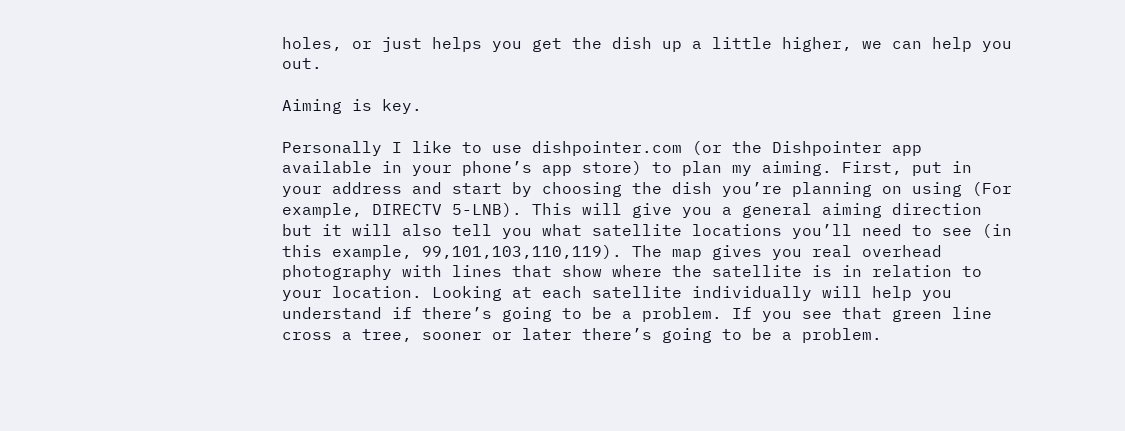holes, or just helps you get the dish up a little higher, we can help you out.

Aiming is key.

Personally I like to use dishpointer.com (or the Dishpointer app available in your phone’s app store) to plan my aiming. First, put in your address and start by choosing the dish you’re planning on using (For example, DIRECTV 5-LNB). This will give you a general aiming direction but it will also tell you what satellite locations you’ll need to see (in this example, 99,101,103,110,119). The map gives you real overhead photography with lines that show where the satellite is in relation to your location. Looking at each satellite individually will help you understand if there’s going to be a problem. If you see that green line cross a tree, sooner or later there’s going to be a problem.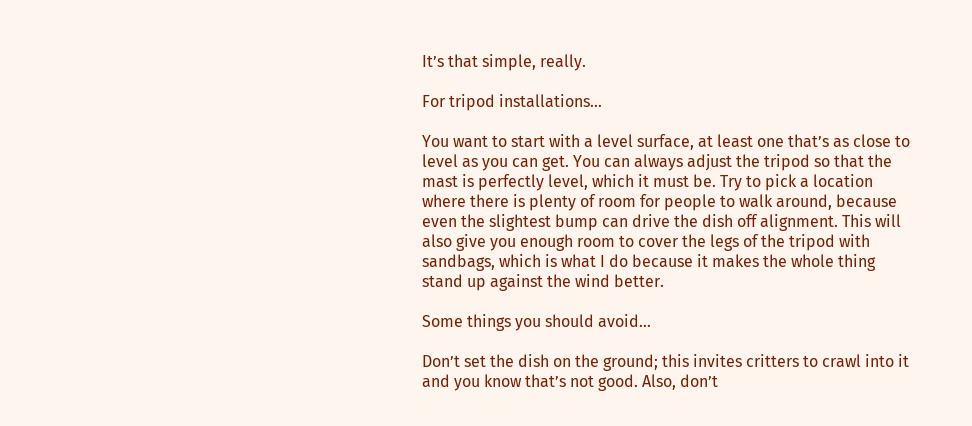It’s that simple, really.

For tripod installations…

You want to start with a level surface, at least one that’s as close to level as you can get. You can always adjust the tripod so that the mast is perfectly level, which it must be. Try to pick a location where there is plenty of room for people to walk around, because even the slightest bump can drive the dish off alignment. This will also give you enough room to cover the legs of the tripod with sandbags, which is what I do because it makes the whole thing stand up against the wind better.

Some things you should avoid…

Don’t set the dish on the ground; this invites critters to crawl into it and you know that’s not good. Also, don’t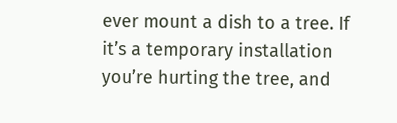ever mount a dish to a tree. If it’s a temporary installation you’re hurting the tree, and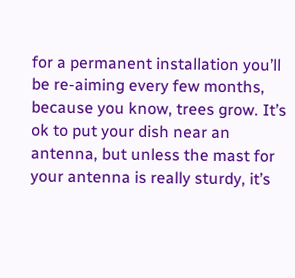for a permanent installation you’ll be re-aiming every few months, because you know, trees grow. It’s ok to put your dish near an antenna, but unless the mast for your antenna is really sturdy, it’s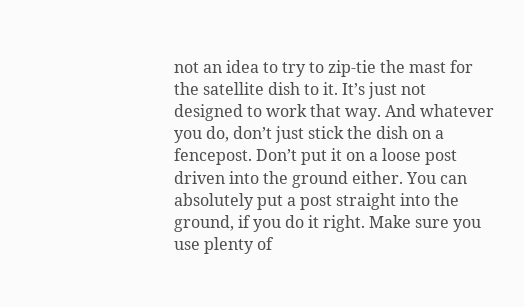not an idea to try to zip-tie the mast for the satellite dish to it. It’s just not designed to work that way. And whatever you do, don’t just stick the dish on a fencepost. Don’t put it on a loose post driven into the ground either. You can absolutely put a post straight into the ground, if you do it right. Make sure you use plenty of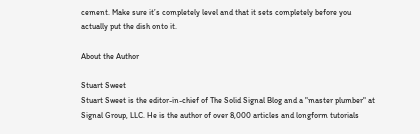cement. Make sure it’s completely level and that it sets completely before you actually put the dish onto it.

About the Author

Stuart Sweet
Stuart Sweet is the editor-in-chief of The Solid Signal Blog and a "master plumber" at Signal Group, LLC. He is the author of over 8,000 articles and longform tutorials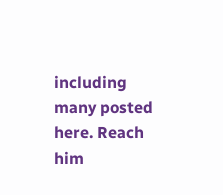including many posted here. Reach him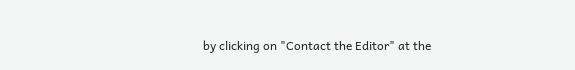by clicking on "Contact the Editor" at the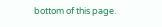bottom of this page.